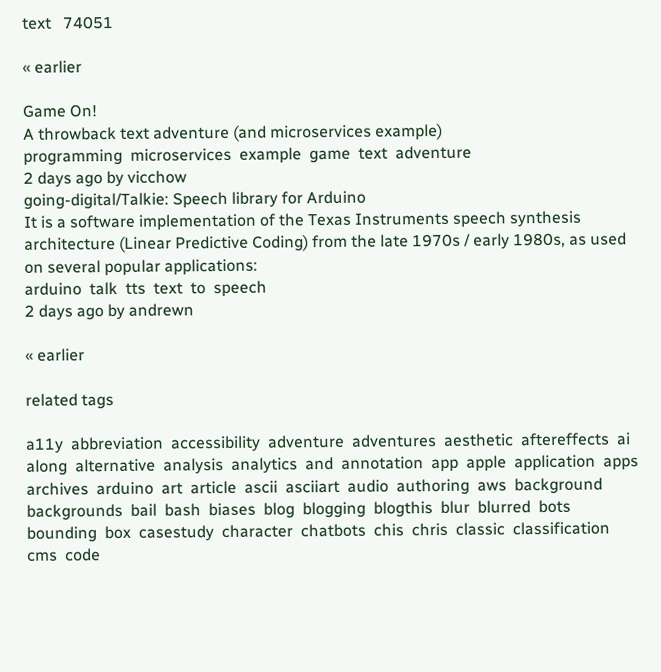text   74051

« earlier

Game On!
A throwback text adventure (and microservices example)
programming  microservices  example  game  text  adventure
2 days ago by vicchow
going-digital/Talkie: Speech library for Arduino
It is a software implementation of the Texas Instruments speech synthesis architecture (Linear Predictive Coding) from the late 1970s / early 1980s, as used on several popular applications:
arduino  talk  tts  text  to  speech
2 days ago by andrewn

« earlier

related tags

a11y  abbreviation  accessibility  adventure  adventures  aesthetic  aftereffects  ai  along  alternative  analysis  analytics  and  annotation  app  apple  application  apps  archives  arduino  art  article  ascii  asciiart  audio  authoring  aws  background  backgrounds  bail  bash  biases  blog  blogging  blogthis  blur  blurred  bots  bounding  box  casestudy  character  chatbots  chis  chris  classic  classification  cms  code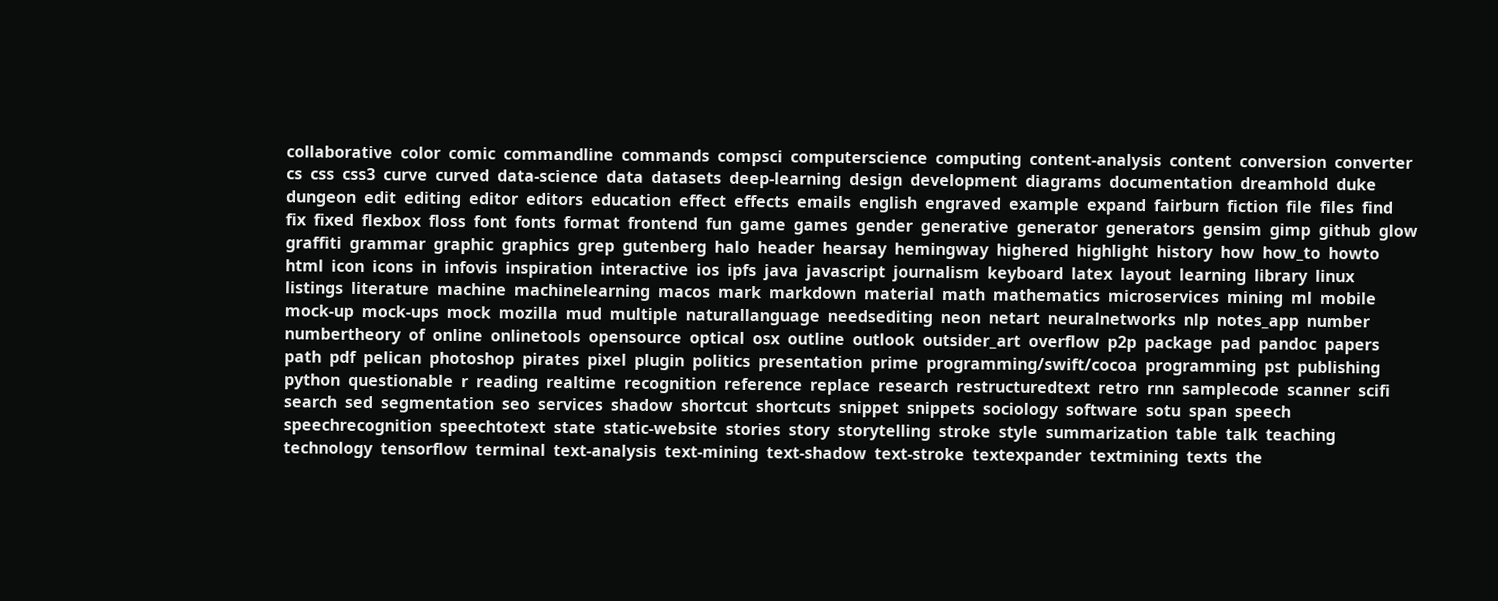collaborative  color  comic  commandline  commands  compsci  computerscience  computing  content-analysis  content  conversion  converter  cs  css  css3  curve  curved  data-science  data  datasets  deep-learning  design  development  diagrams  documentation  dreamhold  duke  dungeon  edit  editing  editor  editors  education  effect  effects  emails  english  engraved  example  expand  fairburn  fiction  file  files  find  fix  fixed  flexbox  floss  font  fonts  format  frontend  fun  game  games  gender  generative  generator  generators  gensim  gimp  github  glow  graffiti  grammar  graphic  graphics  grep  gutenberg  halo  header  hearsay  hemingway  highered  highlight  history  how  how_to  howto  html  icon  icons  in  infovis  inspiration  interactive  ios  ipfs  java  javascript  journalism  keyboard  latex  layout  learning  library  linux  listings  literature  machine  machinelearning  macos  mark  markdown  material  math  mathematics  microservices  mining  ml  mobile  mock-up  mock-ups  mock  mozilla  mud  multiple  naturallanguage  needsediting  neon  netart  neuralnetworks  nlp  notes_app  number  numbertheory  of  online  onlinetools  opensource  optical  osx  outline  outlook  outsider_art  overflow  p2p  package  pad  pandoc  papers  path  pdf  pelican  photoshop  pirates  pixel  plugin  politics  presentation  prime  programming/swift/cocoa  programming  pst  publishing  python  questionable  r  reading  realtime  recognition  reference  replace  research  restructuredtext  retro  rnn  samplecode  scanner  scifi  search  sed  segmentation  seo  services  shadow  shortcut  shortcuts  snippet  snippets  sociology  software  sotu  span  speech  speechrecognition  speechtotext  state  static-website  stories  story  storytelling  stroke  style  summarization  table  talk  teaching  technology  tensorflow  terminal  text-analysis  text-mining  text-shadow  text-stroke  textexpander  textmining  texts  the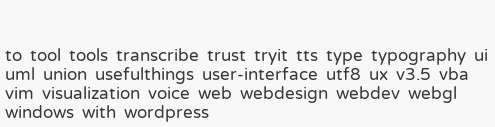to  tool  tools  transcribe  trust  tryit  tts  type  typography  ui  uml  union  usefulthings  user-interface  utf8  ux  v3.5  vba  vim  visualization  voice  web  webdesign  webdev  webgl  windows  with  wordpress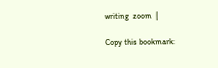writing  zoom  |

Copy this bookmark: